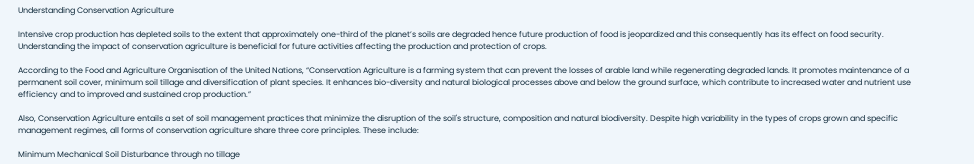Understanding Conservation Agriculture

Intensive crop production has depleted soils to the extent that approximately one-third of the planet’s soils are degraded hence future production of food is jeopardized and this consequently has its effect on food security. Understanding the impact of conservation agriculture is beneficial for future activities affecting the production and protection of crops.

According to the Food and Agriculture Organisation of the United Nations, “Conservation Agriculture is a farming system that can prevent the losses of arable land while regenerating degraded lands. It promotes maintenance of a permanent soil cover, minimum soil tillage and diversification of plant species. It enhances bio-diversity and natural biological processes above and below the ground surface, which contribute to increased water and nutrient use efficiency and to improved and sustained crop production.”

Also, Conservation Agriculture entails a set of soil management practices that minimize the disruption of the soil's structure, composition and natural biodiversity. Despite high variability in the types of crops grown and specific management regimes, all forms of conservation agriculture share three core principles. These include:

Minimum Mechanical Soil Disturbance through no tillage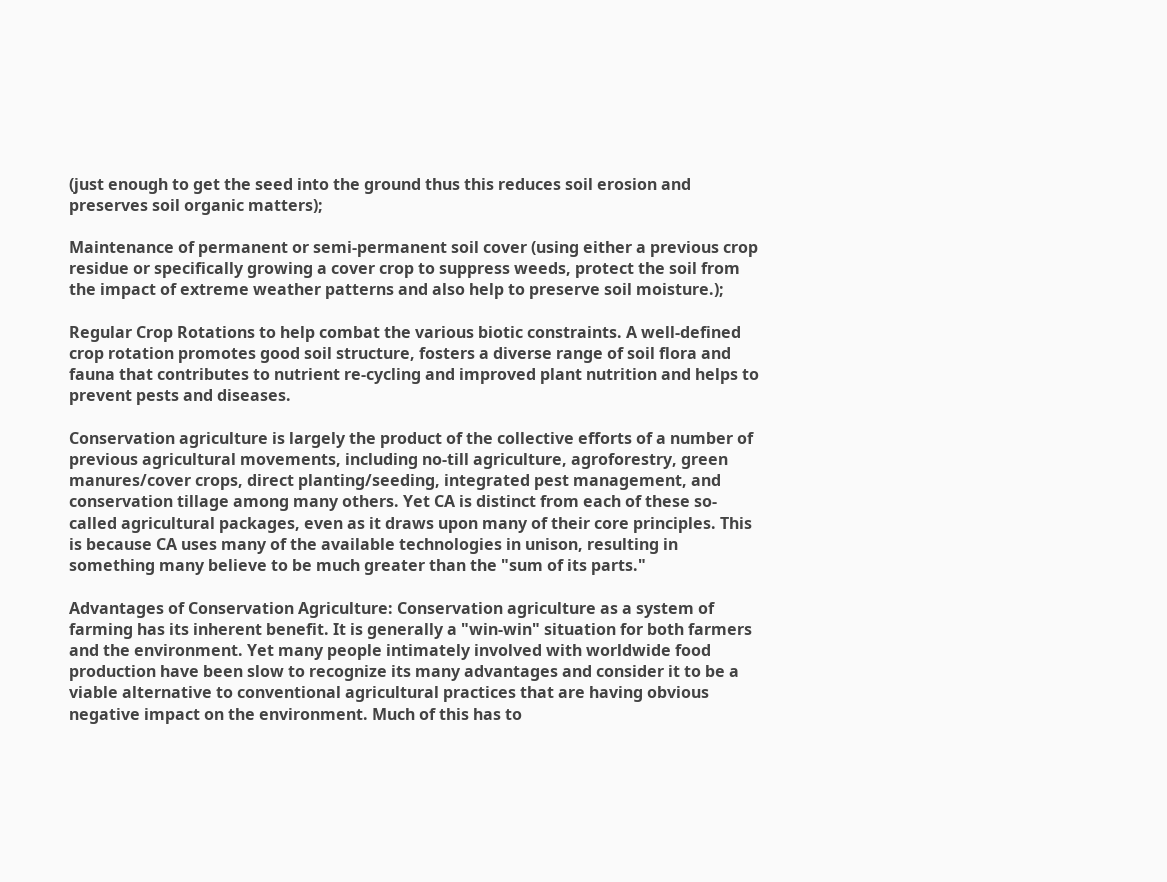(just enough to get the seed into the ground thus this reduces soil erosion and preserves soil organic matters);

Maintenance of permanent or semi-permanent soil cover (using either a previous crop residue or specifically growing a cover crop to suppress weeds, protect the soil from the impact of extreme weather patterns and also help to preserve soil moisture.);

Regular Crop Rotations to help combat the various biotic constraints. A well-defined crop rotation promotes good soil structure, fosters a diverse range of soil flora and fauna that contributes to nutrient re-cycling and improved plant nutrition and helps to prevent pests and diseases.

Conservation agriculture is largely the product of the collective efforts of a number of previous agricultural movements, including no-till agriculture, agroforestry, green manures/cover crops, direct planting/seeding, integrated pest management, and conservation tillage among many others. Yet CA is distinct from each of these so-called agricultural packages, even as it draws upon many of their core principles. This is because CA uses many of the available technologies in unison, resulting in something many believe to be much greater than the "sum of its parts."

Advantages of Conservation Agriculture: Conservation agriculture as a system of farming has its inherent benefit. It is generally a "win-win" situation for both farmers and the environment. Yet many people intimately involved with worldwide food production have been slow to recognize its many advantages and consider it to be a viable alternative to conventional agricultural practices that are having obvious negative impact on the environment. Much of this has to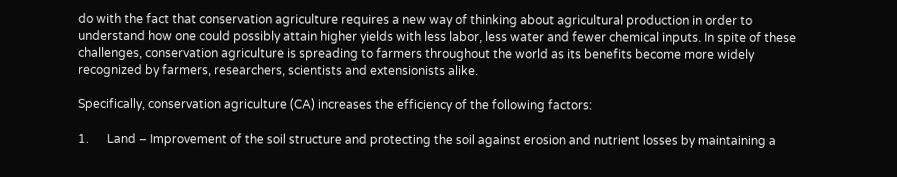do with the fact that conservation agriculture requires a new way of thinking about agricultural production in order to understand how one could possibly attain higher yields with less labor, less water and fewer chemical inputs. In spite of these challenges, conservation agriculture is spreading to farmers throughout the world as its benefits become more widely recognized by farmers, researchers, scientists and extensionists alike.

Specifically, conservation agriculture (CA) increases the efficiency of the following factors:

1.      Land – Improvement of the soil structure and protecting the soil against erosion and nutrient losses by maintaining a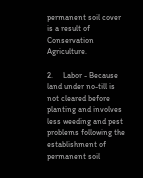permanent soil cover is a result of Conservation Agriculture.

2.     Labor - Because land under no-till is not cleared before planting and involves less weeding and pest problems following the establishment of permanent soil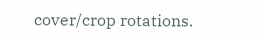cover/crop rotations.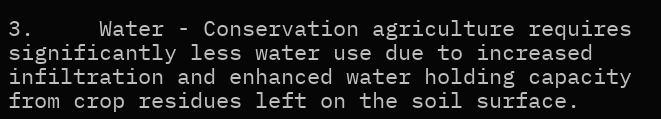3.     Water - Conservation agriculture requires significantly less water use due to increased infiltration and enhanced water holding capacity from crop residues left on the soil surface.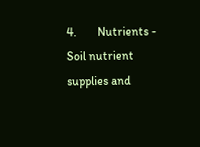4.       Nutrients - Soil nutrient supplies and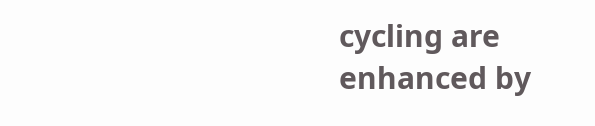cycling are enhanced by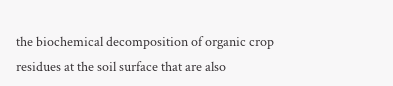the biochemical decomposition of organic crop residues at the soil surface that are also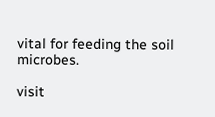vital for feeding the soil microbes.

visit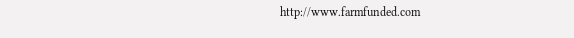http://www.farmfunded.com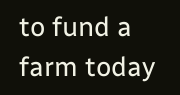to fund a farm today